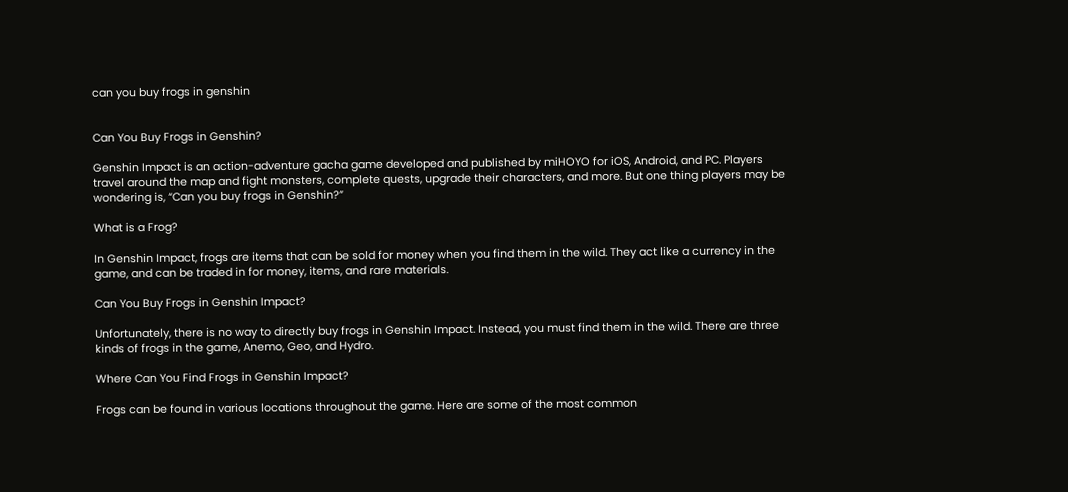can you buy frogs in genshin


Can You Buy Frogs in Genshin?

Genshin Impact is an action-adventure gacha game developed and published by miHOYO for iOS, Android, and PC. Players travel around the map and fight monsters, complete quests, upgrade their characters, and more. But one thing players may be wondering is, “Can you buy frogs in Genshin?”

What is a Frog?

In Genshin Impact, frogs are items that can be sold for money when you find them in the wild. They act like a currency in the game, and can be traded in for money, items, and rare materials.

Can You Buy Frogs in Genshin Impact?

Unfortunately, there is no way to directly buy frogs in Genshin Impact. Instead, you must find them in the wild. There are three kinds of frogs in the game, Anemo, Geo, and Hydro.

Where Can You Find Frogs in Genshin Impact?

Frogs can be found in various locations throughout the game. Here are some of the most common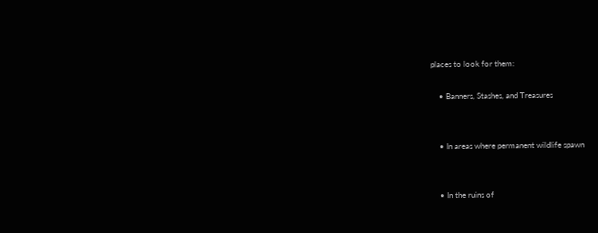places to look for them:

    • Banners, Stashes, and Treasures


    • In areas where permanent wildlife spawn


    • In the ruins of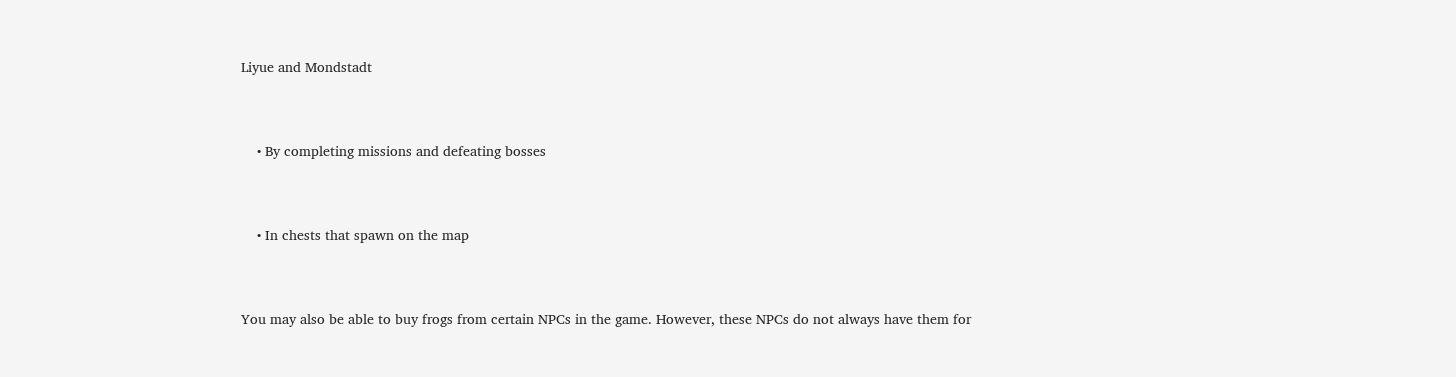Liyue and Mondstadt


    • By completing missions and defeating bosses


    • In chests that spawn on the map


You may also be able to buy frogs from certain NPCs in the game. However, these NPCs do not always have them for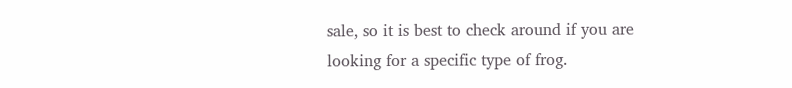sale, so it is best to check around if you are looking for a specific type of frog.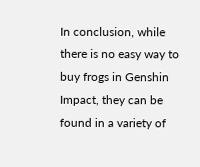In conclusion, while there is no easy way to buy frogs in Genshin Impact, they can be found in a variety of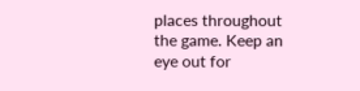places throughout the game. Keep an eye out for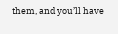them, and you’ll have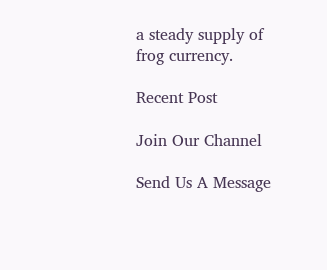a steady supply of frog currency.

Recent Post

Join Our Channel

Send Us A Message